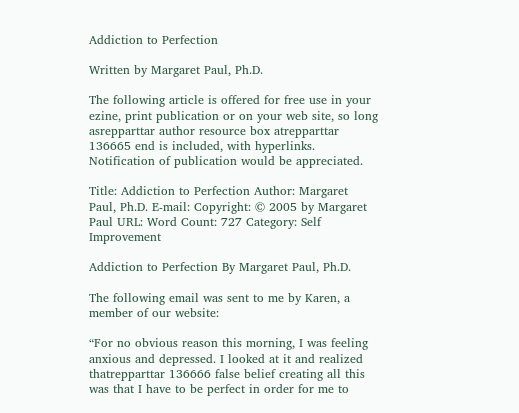Addiction to Perfection

Written by Margaret Paul, Ph.D.

The following article is offered for free use in your ezine, print publication or on your web site, so long asrepparttar author resource box atrepparttar 136665 end is included, with hyperlinks. Notification of publication would be appreciated.

Title: Addiction to Perfection Author: Margaret Paul, Ph.D. E-mail: Copyright: © 2005 by Margaret Paul URL: Word Count: 727 Category: Self Improvement

Addiction to Perfection By Margaret Paul, Ph.D.

The following email was sent to me by Karen, a member of our website:

“For no obvious reason this morning, I was feeling anxious and depressed. I looked at it and realized thatrepparttar 136666 false belief creating all this was that I have to be perfect in order for me to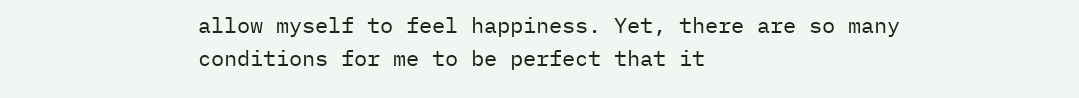allow myself to feel happiness. Yet, there are so many conditions for me to be perfect that it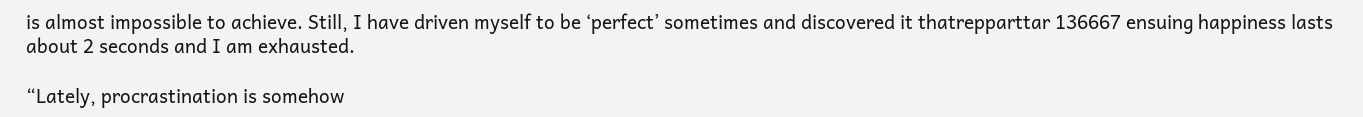is almost impossible to achieve. Still, I have driven myself to be ‘perfect’ sometimes and discovered it thatrepparttar 136667 ensuing happiness lasts about 2 seconds and I am exhausted.

“Lately, procrastination is somehow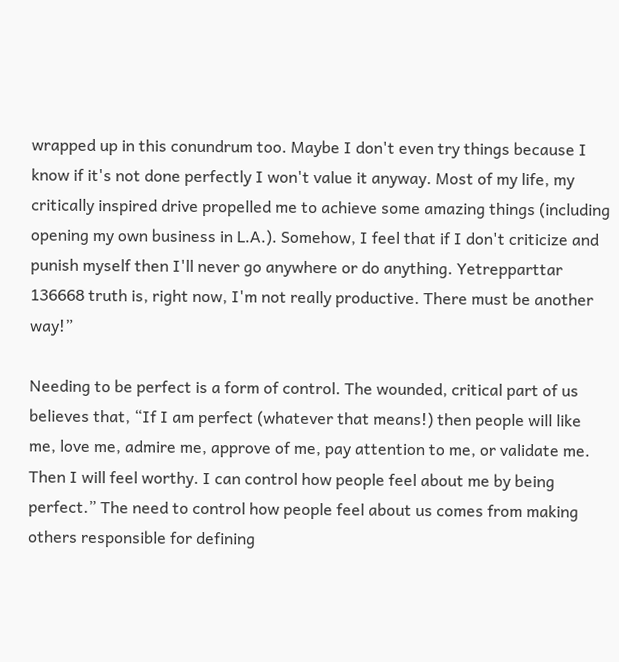wrapped up in this conundrum too. Maybe I don't even try things because I know if it's not done perfectly I won't value it anyway. Most of my life, my critically inspired drive propelled me to achieve some amazing things (including opening my own business in L.A.). Somehow, I feel that if I don't criticize and punish myself then I'll never go anywhere or do anything. Yetrepparttar 136668 truth is, right now, I'm not really productive. There must be another way!”

Needing to be perfect is a form of control. The wounded, critical part of us believes that, “If I am perfect (whatever that means!) then people will like me, love me, admire me, approve of me, pay attention to me, or validate me. Then I will feel worthy. I can control how people feel about me by being perfect.” The need to control how people feel about us comes from making others responsible for defining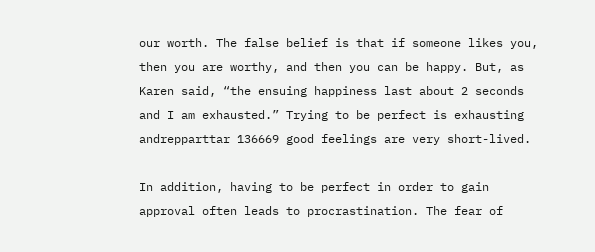our worth. The false belief is that if someone likes you, then you are worthy, and then you can be happy. But, as Karen said, “the ensuing happiness last about 2 seconds and I am exhausted.” Trying to be perfect is exhausting andrepparttar 136669 good feelings are very short-lived.

In addition, having to be perfect in order to gain approval often leads to procrastination. The fear of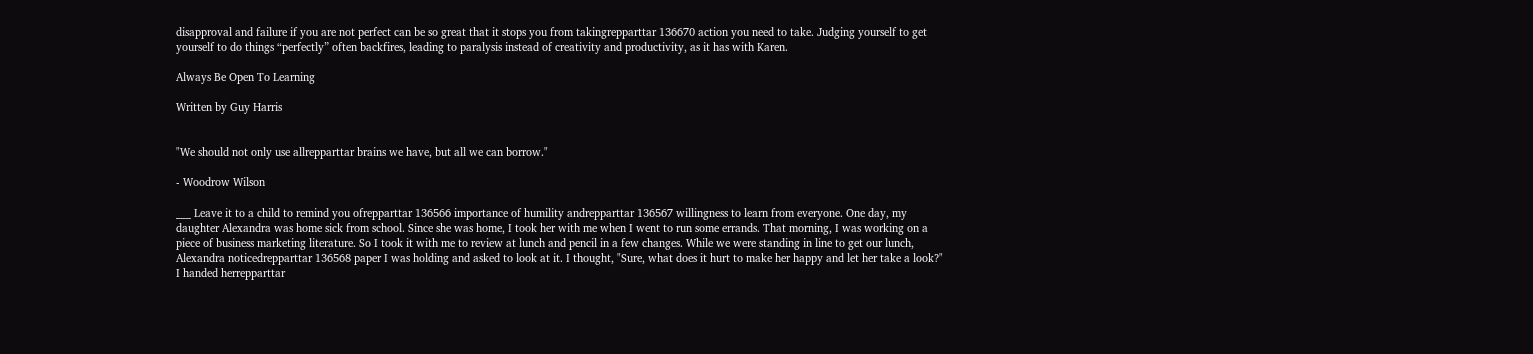disapproval and failure if you are not perfect can be so great that it stops you from takingrepparttar 136670 action you need to take. Judging yourself to get yourself to do things “perfectly” often backfires, leading to paralysis instead of creativity and productivity, as it has with Karen.

Always Be Open To Learning

Written by Guy Harris


"We should not only use allrepparttar brains we have, but all we can borrow."

- Woodrow Wilson

___ Leave it to a child to remind you ofrepparttar 136566 importance of humility andrepparttar 136567 willingness to learn from everyone. One day, my daughter Alexandra was home sick from school. Since she was home, I took her with me when I went to run some errands. That morning, I was working on a piece of business marketing literature. So I took it with me to review at lunch and pencil in a few changes. While we were standing in line to get our lunch, Alexandra noticedrepparttar 136568 paper I was holding and asked to look at it. I thought, "Sure, what does it hurt to make her happy and let her take a look?" I handed herrepparttar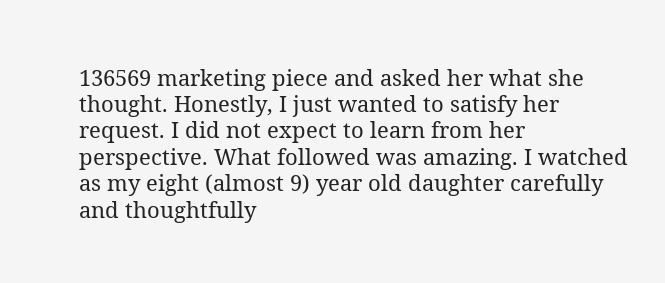136569 marketing piece and asked her what she thought. Honestly, I just wanted to satisfy her request. I did not expect to learn from her perspective. What followed was amazing. I watched as my eight (almost 9) year old daughter carefully and thoughtfully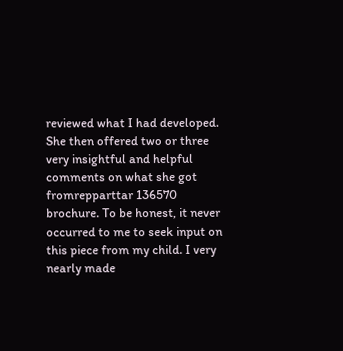reviewed what I had developed. She then offered two or three very insightful and helpful comments on what she got fromrepparttar 136570 brochure. To be honest, it never occurred to me to seek input on this piece from my child. I very nearly made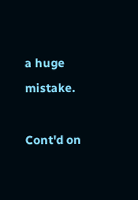a huge mistake.

Cont'd on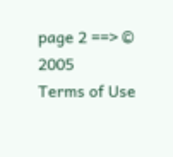page 2 ==> © 2005
Terms of Use